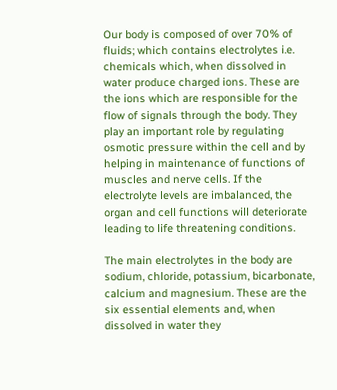Our body is composed of over 70% of fluids; which contains electrolytes i.e. chemicals which, when dissolved in water produce charged ions. These are the ions which are responsible for the flow of signals through the body. They play an important role by regulating osmotic pressure within the cell and by helping in maintenance of functions of muscles and nerve cells. If the electrolyte levels are imbalanced, the organ and cell functions will deteriorate leading to life threatening conditions.

The main electrolytes in the body are sodium, chloride, potassium, bicarbonate, calcium and magnesium. These are the six essential elements and, when dissolved in water they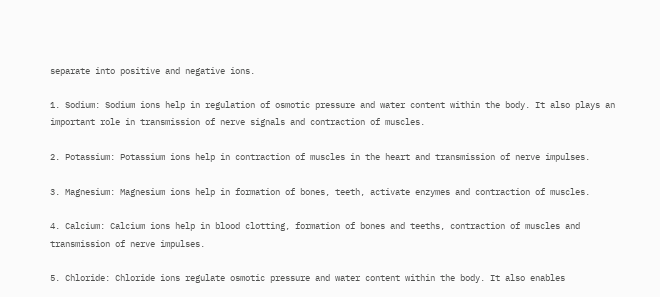separate into positive and negative ions.

1. Sodium: Sodium ions help in regulation of osmotic pressure and water content within the body. It also plays an important role in transmission of nerve signals and contraction of muscles.

2. Potassium: Potassium ions help in contraction of muscles in the heart and transmission of nerve impulses.

3. Magnesium: Magnesium ions help in formation of bones, teeth, activate enzymes and contraction of muscles.

4. Calcium: Calcium ions help in blood clotting, formation of bones and teeths, contraction of muscles and transmission of nerve impulses.

5. Chloride: Chloride ions regulate osmotic pressure and water content within the body. It also enables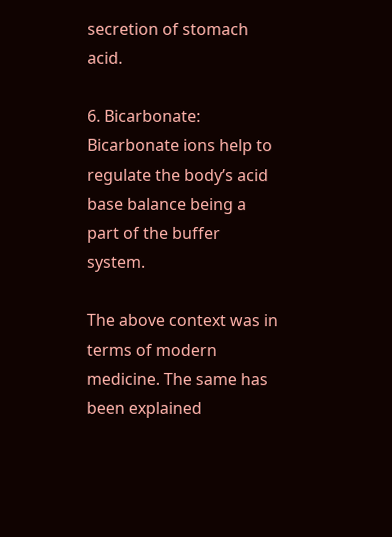secretion of stomach acid.

6. Bicarbonate: Bicarbonate ions help to regulate the body’s acid base balance being a part of the buffer system.

The above context was in terms of modern medicine. The same has been explained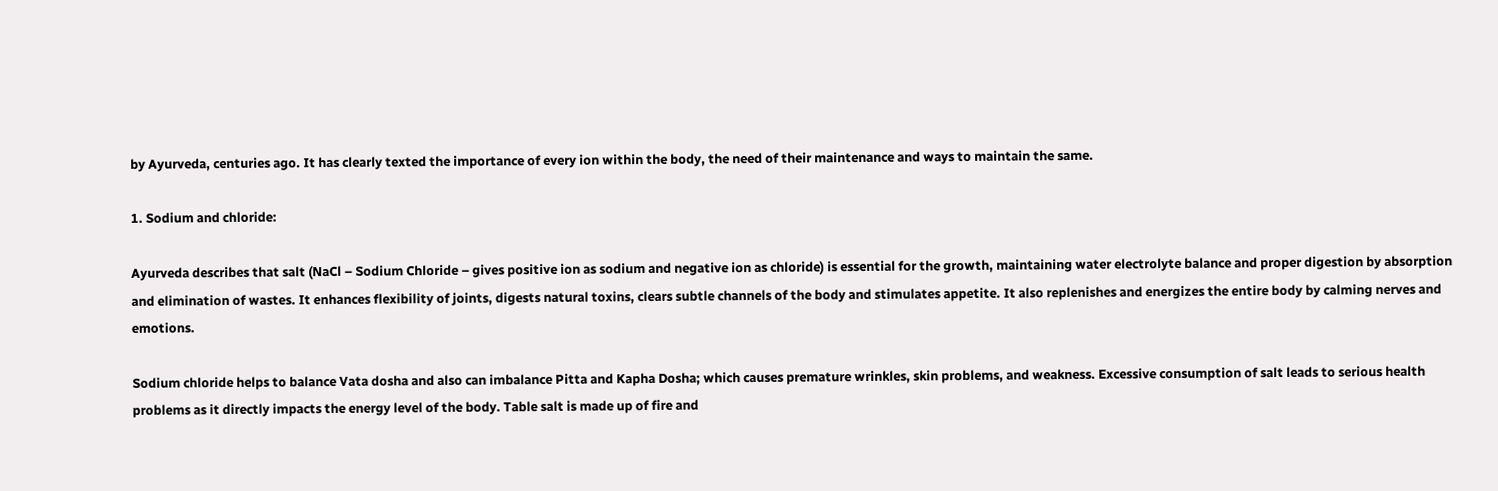by Ayurveda, centuries ago. It has clearly texted the importance of every ion within the body, the need of their maintenance and ways to maintain the same.

1. Sodium and chloride:

Ayurveda describes that salt (NaCl – Sodium Chloride – gives positive ion as sodium and negative ion as chloride) is essential for the growth, maintaining water electrolyte balance and proper digestion by absorption and elimination of wastes. It enhances flexibility of joints, digests natural toxins, clears subtle channels of the body and stimulates appetite. It also replenishes and energizes the entire body by calming nerves and emotions.

Sodium chloride helps to balance Vata dosha and also can imbalance Pitta and Kapha Dosha; which causes premature wrinkles, skin problems, and weakness. Excessive consumption of salt leads to serious health problems as it directly impacts the energy level of the body. Table salt is made up of fire and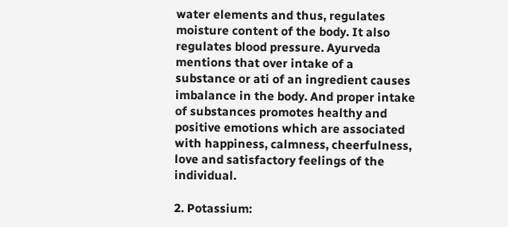water elements and thus, regulates moisture content of the body. It also regulates blood pressure. Ayurveda mentions that over intake of a substance or ati of an ingredient causes imbalance in the body. And proper intake of substances promotes healthy and positive emotions which are associated with happiness, calmness, cheerfulness, love and satisfactory feelings of the individual.

2. Potassium: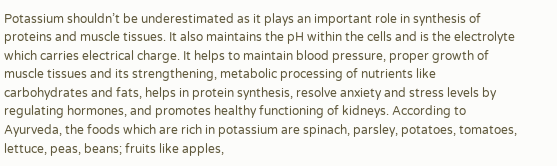Potassium shouldn’t be underestimated as it plays an important role in synthesis of proteins and muscle tissues. It also maintains the pH within the cells and is the electrolyte which carries electrical charge. It helps to maintain blood pressure, proper growth of muscle tissues and its strengthening, metabolic processing of nutrients like carbohydrates and fats, helps in protein synthesis, resolve anxiety and stress levels by regulating hormones, and promotes healthy functioning of kidneys. According to Ayurveda, the foods which are rich in potassium are spinach, parsley, potatoes, tomatoes, lettuce, peas, beans; fruits like apples,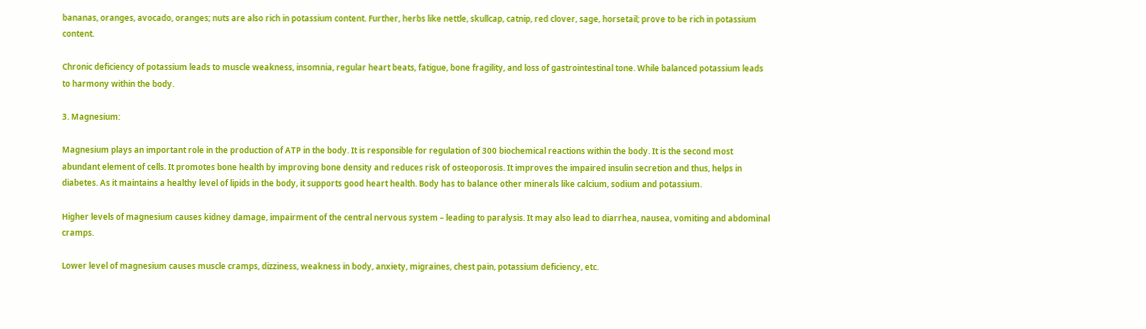bananas, oranges, avocado, oranges; nuts are also rich in potassium content. Further, herbs like nettle, skullcap, catnip, red clover, sage, horsetail; prove to be rich in potassium content.

Chronic deficiency of potassium leads to muscle weakness, insomnia, regular heart beats, fatigue, bone fragility, and loss of gastrointestinal tone. While balanced potassium leads to harmony within the body.

3. Magnesium:

Magnesium plays an important role in the production of ATP in the body. It is responsible for regulation of 300 biochemical reactions within the body. It is the second most abundant element of cells. It promotes bone health by improving bone density and reduces risk of osteoporosis. It improves the impaired insulin secretion and thus, helps in diabetes. As it maintains a healthy level of lipids in the body, it supports good heart health. Body has to balance other minerals like calcium, sodium and potassium.

Higher levels of magnesium causes kidney damage, impairment of the central nervous system – leading to paralysis. It may also lead to diarrhea, nausea, vomiting and abdominal cramps.

Lower level of magnesium causes muscle cramps, dizziness, weakness in body, anxiety, migraines, chest pain, potassium deficiency, etc.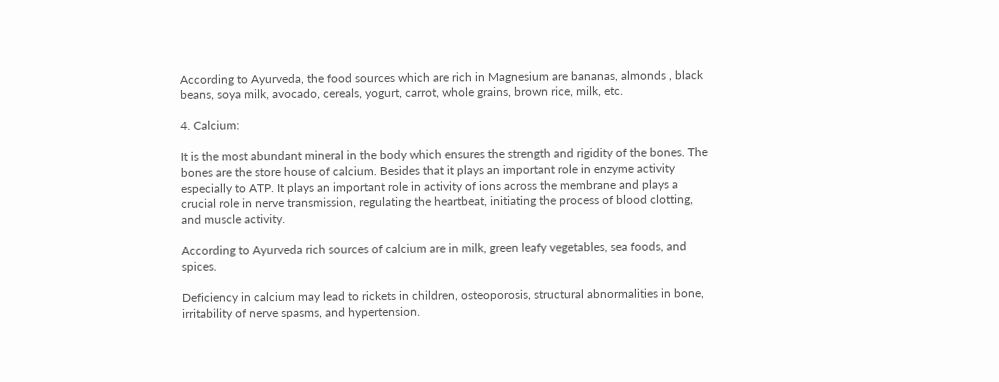According to Ayurveda, the food sources which are rich in Magnesium are bananas, almonds , black beans, soya milk, avocado, cereals, yogurt, carrot, whole grains, brown rice, milk, etc.

4. Calcium:

It is the most abundant mineral in the body which ensures the strength and rigidity of the bones. The bones are the store house of calcium. Besides that it plays an important role in enzyme activity especially to ATP. It plays an important role in activity of ions across the membrane and plays a crucial role in nerve transmission, regulating the heartbeat, initiating the process of blood clotting, and muscle activity.

According to Ayurveda rich sources of calcium are in milk, green leafy vegetables, sea foods, and spices.

Deficiency in calcium may lead to rickets in children, osteoporosis, structural abnormalities in bone, irritability of nerve spasms, and hypertension.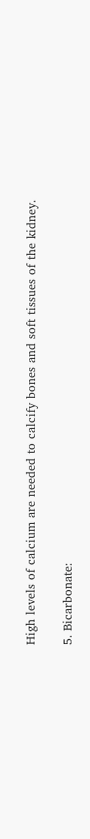High levels of calcium are needed to calcify bones and soft tissues of the kidney.

5. Bicarbonate: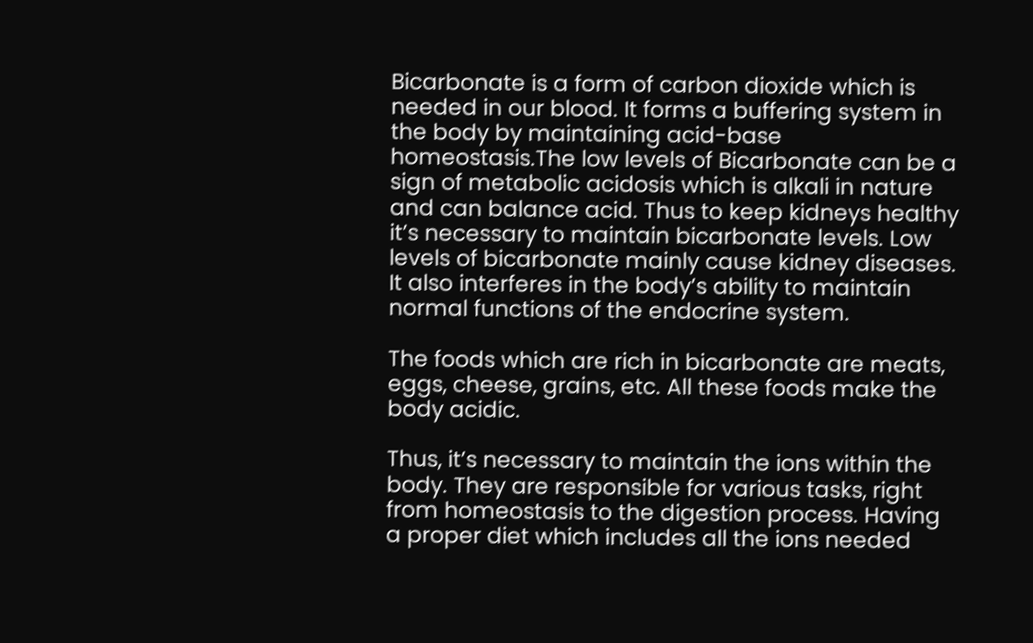Bicarbonate is a form of carbon dioxide which is needed in our blood. It forms a buffering system in the body by maintaining acid-base homeostasis.The low levels of Bicarbonate can be a sign of metabolic acidosis which is alkali in nature and can balance acid. Thus to keep kidneys healthy it’s necessary to maintain bicarbonate levels. Low levels of bicarbonate mainly cause kidney diseases. It also interferes in the body’s ability to maintain normal functions of the endocrine system.

The foods which are rich in bicarbonate are meats, eggs, cheese, grains, etc. All these foods make the body acidic.

Thus, it’s necessary to maintain the ions within the body. They are responsible for various tasks, right from homeostasis to the digestion process. Having a proper diet which includes all the ions needed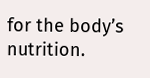for the body’s nutrition.